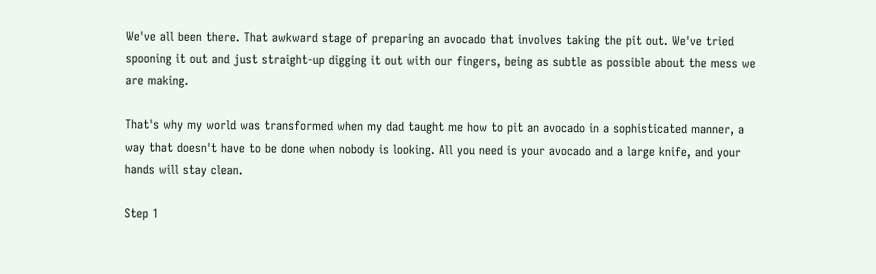We've all been there. That awkward stage of preparing an avocado that involves taking the pit out. We've tried spooning it out and just straight-up digging it out with our fingers, being as subtle as possible about the mess we are making.

That's why my world was transformed when my dad taught me how to pit an avocado in a sophisticated manner, a way that doesn't have to be done when nobody is looking. All you need is your avocado and a large knife, and your hands will stay clean.

Step 1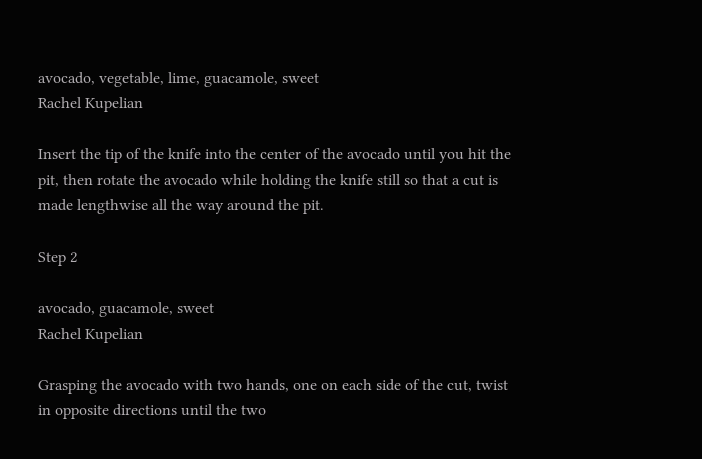avocado, vegetable, lime, guacamole, sweet
Rachel Kupelian

Insert the tip of the knife into the center of the avocado until you hit the pit, then rotate the avocado while holding the knife still so that a cut is made lengthwise all the way around the pit.

Step 2

avocado, guacamole, sweet
Rachel Kupelian

Grasping the avocado with two hands, one on each side of the cut, twist in opposite directions until the two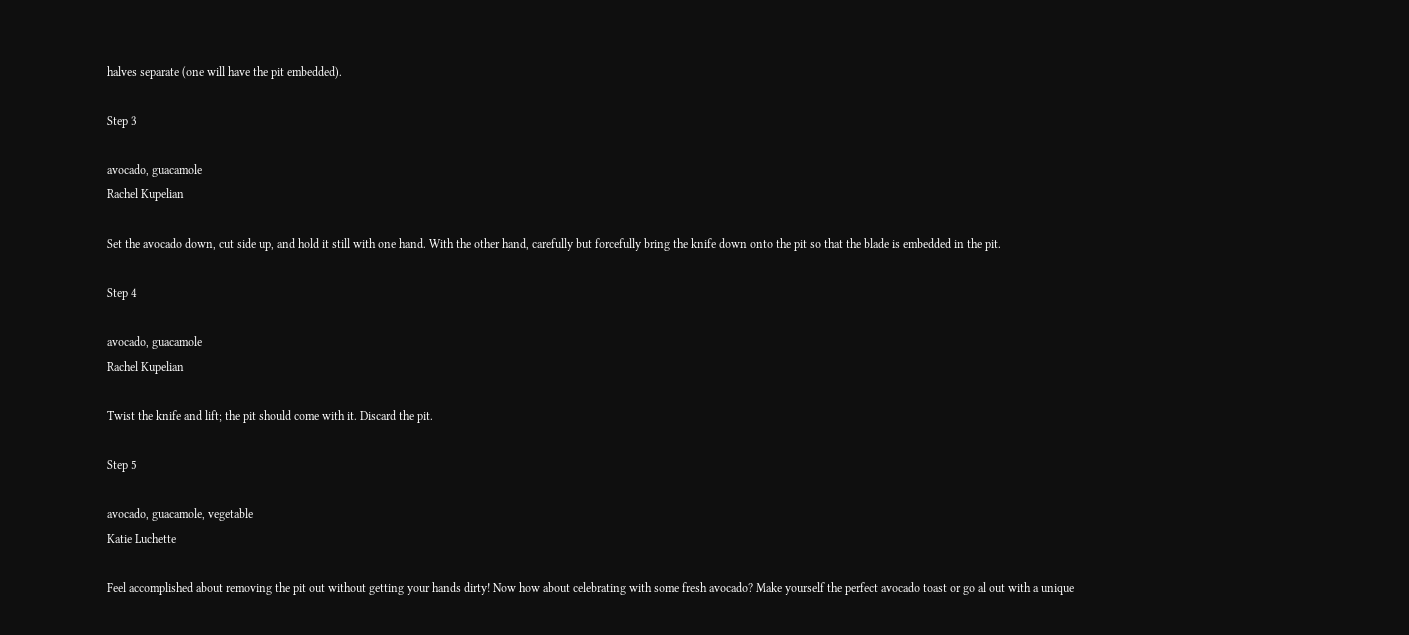halves separate (one will have the pit embedded).

Step 3

avocado, guacamole
Rachel Kupelian

Set the avocado down, cut side up, and hold it still with one hand. With the other hand, carefully but forcefully bring the knife down onto the pit so that the blade is embedded in the pit.

Step 4

avocado, guacamole
Rachel Kupelian

Twist the knife and lift; the pit should come with it. Discard the pit.

Step 5

avocado, guacamole, vegetable
Katie Luchette

Feel accomplished about removing the pit out without getting your hands dirty! Now how about celebrating with some fresh avocado? Make yourself the perfect avocado toast or go al out with a unique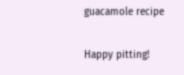guacamole recipe

Happy pitting!